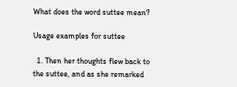What does the word suttee mean?

Usage examples for suttee

  1. Then her thoughts flew back to the suttee, and as she remarked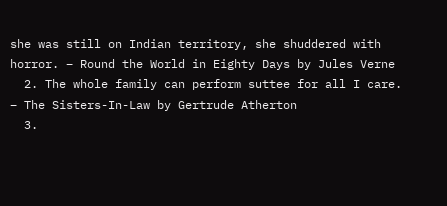she was still on Indian territory, she shuddered with horror. – Round the World in Eighty Days by Jules Verne
  2. The whole family can perform suttee for all I care. – The Sisters-In-Law by Gertrude Atherton
  3.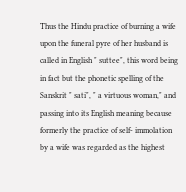Thus the Hindu practice of burning a wife upon the funeral pyre of her husband is called in English " suttee", this word being in fact but the phonetic spelling of the Sanskrit " sati", " a virtuous woman," and passing into its English meaning because formerly the practice of self- immolation by a wife was regarded as the highest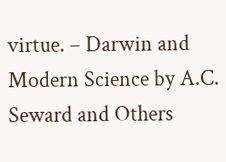virtue. – Darwin and Modern Science by A.C. Seward and Others